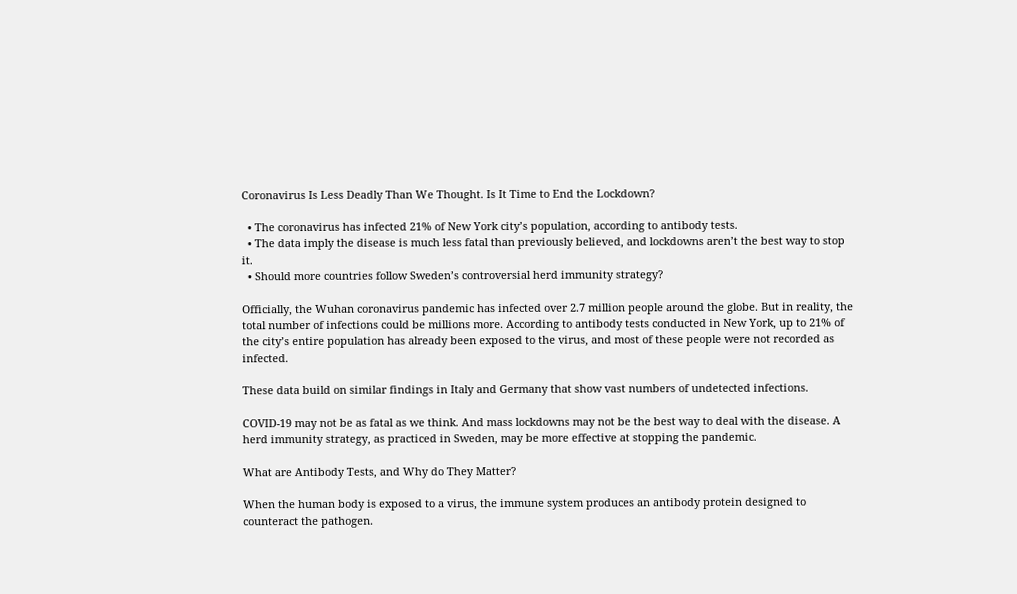Coronavirus Is Less Deadly Than We Thought. Is It Time to End the Lockdown?

  • The coronavirus has infected 21% of New York city’s population, according to antibody tests.
  • The data imply the disease is much less fatal than previously believed, and lockdowns aren’t the best way to stop it.
  • Should more countries follow Sweden’s controversial herd immunity strategy?

Officially, the Wuhan coronavirus pandemic has infected over 2.7 million people around the globe. But in reality, the total number of infections could be millions more. According to antibody tests conducted in New York, up to 21% of the city’s entire population has already been exposed to the virus, and most of these people were not recorded as infected.

These data build on similar findings in Italy and Germany that show vast numbers of undetected infections.

COVID-19 may not be as fatal as we think. And mass lockdowns may not be the best way to deal with the disease. A herd immunity strategy, as practiced in Sweden, may be more effective at stopping the pandemic.

What are Antibody Tests, and Why do They Matter?

When the human body is exposed to a virus, the immune system produces an antibody protein designed to counteract the pathogen.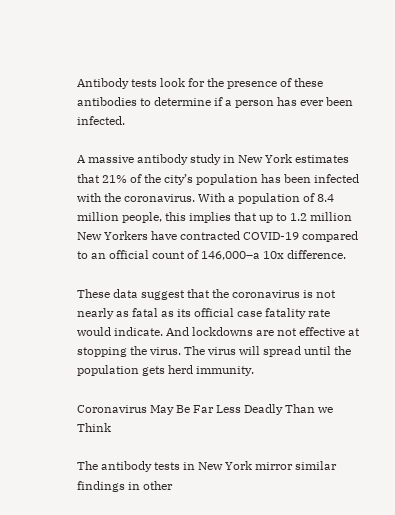Antibody tests look for the presence of these antibodies to determine if a person has ever been infected.

A massive antibody study in New York estimates that 21% of the city’s population has been infected with the coronavirus. With a population of 8.4 million people, this implies that up to 1.2 million New Yorkers have contracted COVID-19 compared to an official count of 146,000–a 10x difference.

These data suggest that the coronavirus is not nearly as fatal as its official case fatality rate would indicate. And lockdowns are not effective at stopping the virus. The virus will spread until the population gets herd immunity.

Coronavirus May Be Far Less Deadly Than we Think

The antibody tests in New York mirror similar findings in other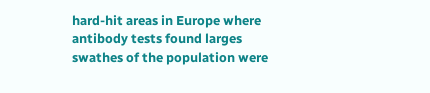hard-hit areas in Europe where antibody tests found larges swathes of the population were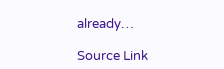already…

Source Link